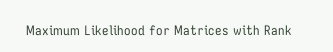Maximum Likelihood for Matrices with Rank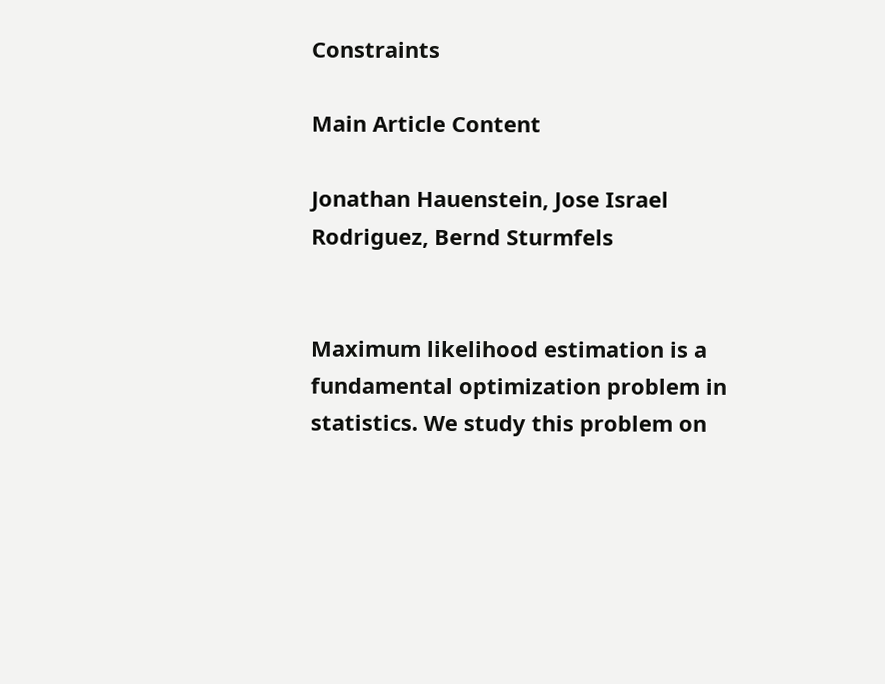Constraints

Main Article Content

Jonathan Hauenstein, Jose Israel Rodriguez, Bernd Sturmfels


Maximum likelihood estimation is a fundamental optimization problem in statistics. We study this problem on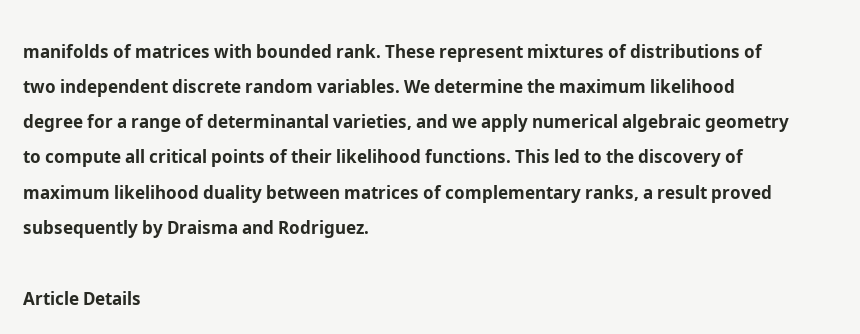manifolds of matrices with bounded rank. These represent mixtures of distributions of two independent discrete random variables. We determine the maximum likelihood degree for a range of determinantal varieties, and we apply numerical algebraic geometry to compute all critical points of their likelihood functions. This led to the discovery of maximum likelihood duality between matrices of complementary ranks, a result proved subsequently by Draisma and Rodriguez.

Article Details